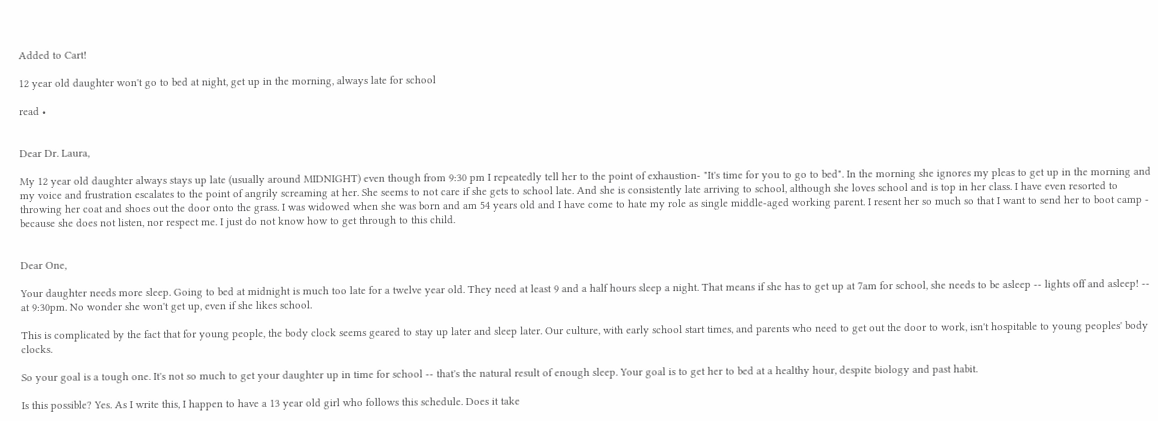Added to Cart!

12 year old daughter won't go to bed at night, get up in the morning, always late for school

read •


Dear Dr. Laura,

My 12 year old daughter always stays up late (usually around MIDNIGHT) even though from 9:30 pm I repeatedly tell her to the point of exhaustion- "It's time for you to go to bed". In the morning she ignores my pleas to get up in the morning and my voice and frustration escalates to the point of angrily screaming at her. She seems to not care if she gets to school late. And she is consistently late arriving to school, although she loves school and is top in her class. I have even resorted to throwing her coat and shoes out the door onto the grass. I was widowed when she was born and am 54 years old and I have come to hate my role as single middle-aged working parent. I resent her so much so that I want to send her to boot camp - because she does not listen, nor respect me. I just do not know how to get through to this child.


Dear One,

Your daughter needs more sleep. Going to bed at midnight is much too late for a twelve year old. They need at least 9 and a half hours sleep a night. That means if she has to get up at 7am for school, she needs to be asleep -- lights off and asleep! -- at 9:30pm. No wonder she won't get up, even if she likes school.

This is complicated by the fact that for young people, the body clock seems geared to stay up later and sleep later. Our culture, with early school start times, and parents who need to get out the door to work, isn't hospitable to young peoples' body clocks.

So your goal is a tough one. It's not so much to get your daughter up in time for school -- that's the natural result of enough sleep. Your goal is to get her to bed at a healthy hour, despite biology and past habit.

Is this possible? Yes. As I write this, I happen to have a 13 year old girl who follows this schedule. Does it take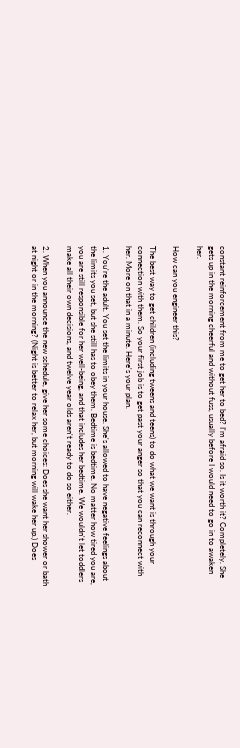constant reinforcement from me to get her to bed? I'm afraid so. Is it worth it? Completely. She gets up in the morning cheerful and without fuss, usually before I would need to go in to awaken her.

How can you engineer this?

The best way to get children (including tweens and teens) to do what we want is through your connection with them. So your first job is to get past your anger so that you can reconnect with her. More on that in a minute. Here's your plan.

1. You're the adult. You set the limits in your house. She's allowed to have negative feelings about the limits you set, but she still has to obey them. Bedtime is bedtime. No matter how tired you are, you are still responsible for her well-being, and that includes her bedtime. We wouldn't let toddlers make all their own decisions, and twelve year olds aren't ready to do so either.

2. When you announce the new schedule, give her some choices: Does she want her shower or bath at night or in the morning? (Night is better to relax her, but morning will wake her up.) Does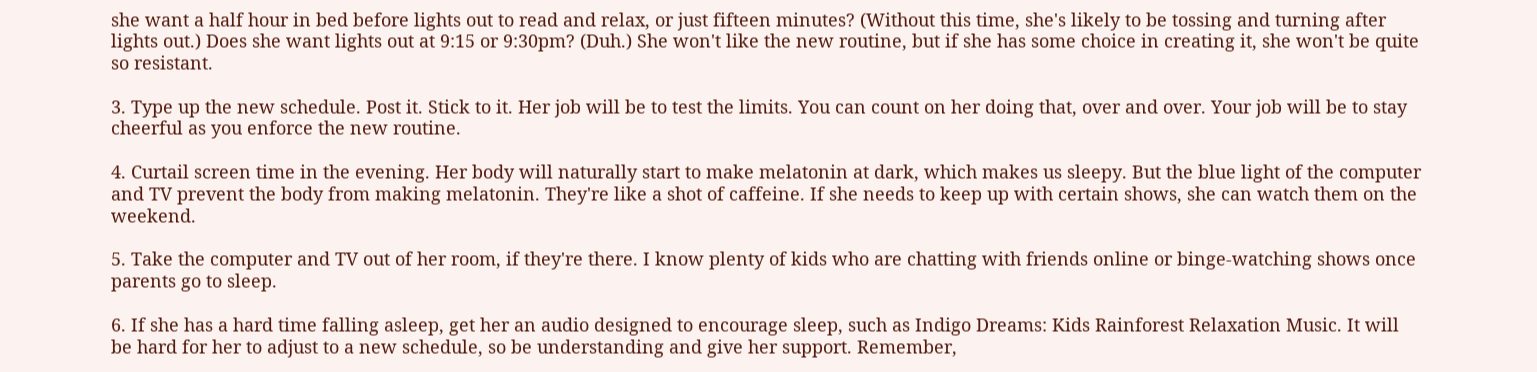she want a half hour in bed before lights out to read and relax, or just fifteen minutes? (Without this time, she's likely to be tossing and turning after lights out.) Does she want lights out at 9:15 or 9:30pm? (Duh.) She won't like the new routine, but if she has some choice in creating it, she won't be quite so resistant.

3. Type up the new schedule. Post it. Stick to it. Her job will be to test the limits. You can count on her doing that, over and over. Your job will be to stay cheerful as you enforce the new routine.

4. Curtail screen time in the evening. Her body will naturally start to make melatonin at dark, which makes us sleepy. But the blue light of the computer and TV prevent the body from making melatonin. They're like a shot of caffeine. If she needs to keep up with certain shows, she can watch them on the weekend.

5. Take the computer and TV out of her room, if they're there. I know plenty of kids who are chatting with friends online or binge-watching shows once parents go to sleep.

6. If she has a hard time falling asleep, get her an audio designed to encourage sleep, such as Indigo Dreams: Kids Rainforest Relaxation Music. It will be hard for her to adjust to a new schedule, so be understanding and give her support. Remember,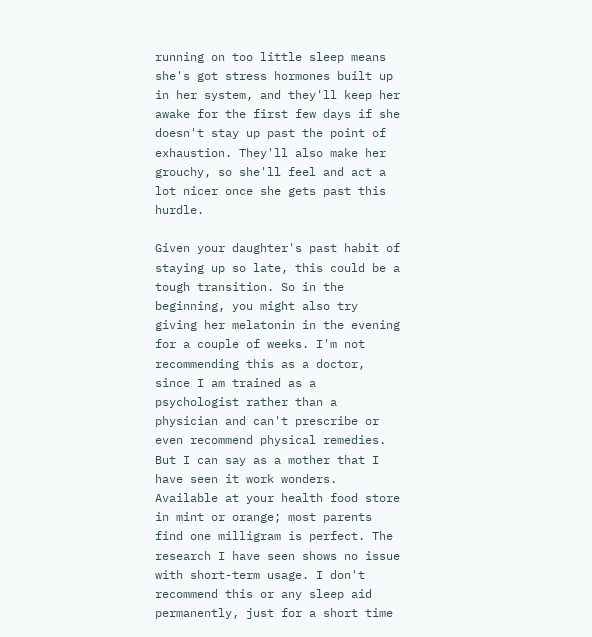running on too little sleep means she's got stress hormones built up in her system, and they'll keep her awake for the first few days if she doesn't stay up past the point of exhaustion. They'll also make her grouchy, so she'll feel and act a lot nicer once she gets past this hurdle.

Given your daughter's past habit of staying up so late, this could be a tough transition. So in the beginning, you might also try giving her melatonin in the evening for a couple of weeks. I'm not recommending this as a doctor, since I am trained as a psychologist rather than a physician and can't prescribe or even recommend physical remedies. But I can say as a mother that I have seen it work wonders. Available at your health food store in mint or orange; most parents find one milligram is perfect. The research I have seen shows no issue with short-term usage. I don't recommend this or any sleep aid permanently, just for a short time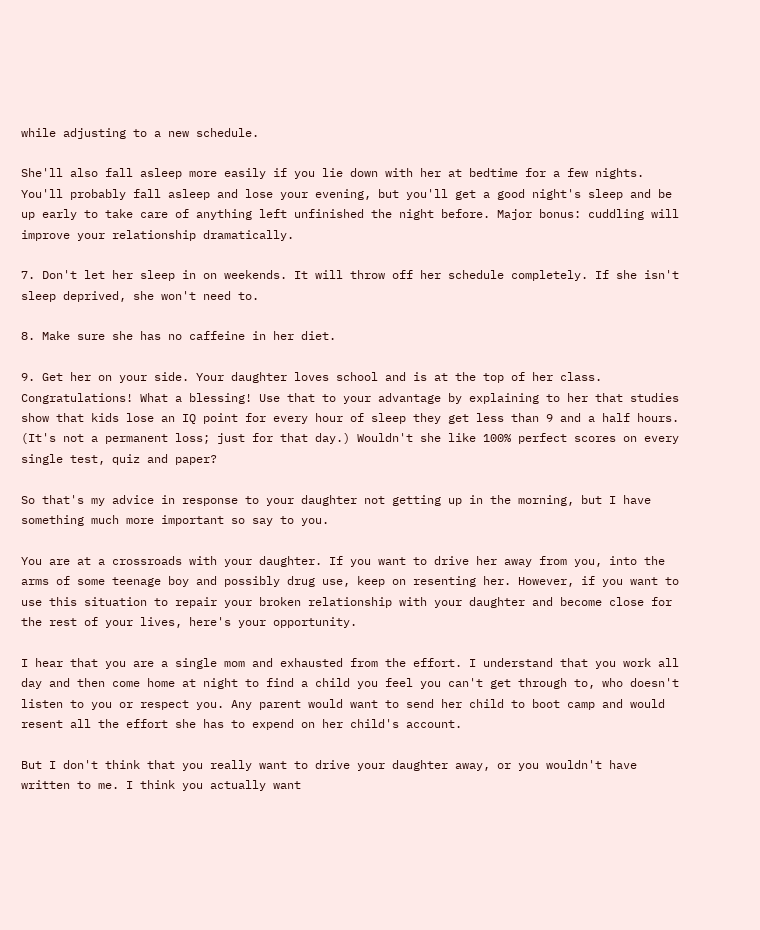while adjusting to a new schedule.

She'll also fall asleep more easily if you lie down with her at bedtime for a few nights. You'll probably fall asleep and lose your evening, but you'll get a good night's sleep and be up early to take care of anything left unfinished the night before. Major bonus: cuddling will improve your relationship dramatically.

7. Don't let her sleep in on weekends. It will throw off her schedule completely. If she isn't sleep deprived, she won't need to.

8. Make sure she has no caffeine in her diet.

9. Get her on your side. Your daughter loves school and is at the top of her class. Congratulations! What a blessing! Use that to your advantage by explaining to her that studies show that kids lose an IQ point for every hour of sleep they get less than 9 and a half hours. (It's not a permanent loss; just for that day.) Wouldn't she like 100% perfect scores on every single test, quiz and paper?

So that's my advice in response to your daughter not getting up in the morning, but I have something much more important so say to you.

You are at a crossroads with your daughter. If you want to drive her away from you, into the arms of some teenage boy and possibly drug use, keep on resenting her. However, if you want to use this situation to repair your broken relationship with your daughter and become close for the rest of your lives, here's your opportunity.

I hear that you are a single mom and exhausted from the effort. I understand that you work all day and then come home at night to find a child you feel you can't get through to, who doesn't listen to you or respect you. Any parent would want to send her child to boot camp and would resent all the effort she has to expend on her child's account.

But I don't think that you really want to drive your daughter away, or you wouldn't have written to me. I think you actually want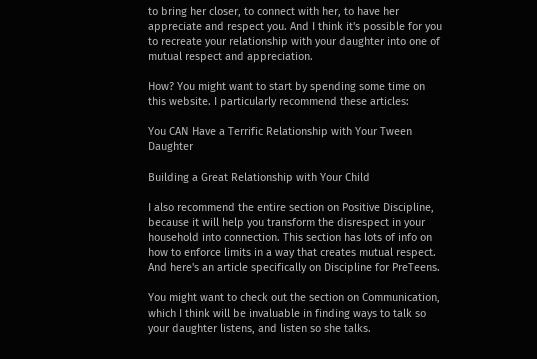to bring her closer, to connect with her, to have her appreciate and respect you. And I think it's possible for you to recreate your relationship with your daughter into one of mutual respect and appreciation.

How? You might want to start by spending some time on this website. I particularly recommend these articles:

You CAN Have a Terrific Relationship with Your Tween Daughter

Building a Great Relationship with Your Child

I also recommend the entire section on Positive Discipline, because it will help you transform the disrespect in your household into connection. This section has lots of info on how to enforce limits in a way that creates mutual respect. And here's an article specifically on Discipline for PreTeens.

You might want to check out the section on Communication, which I think will be invaluable in finding ways to talk so your daughter listens, and listen so she talks.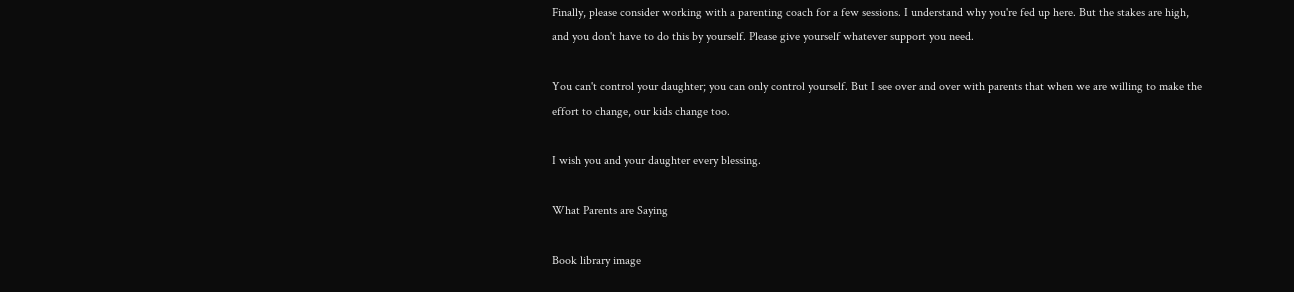Finally, please consider working with a parenting coach for a few sessions. I understand why you're fed up here. But the stakes are high, and you don't have to do this by yourself. Please give yourself whatever support you need.

You can't control your daughter; you can only control yourself. But I see over and over with parents that when we are willing to make the effort to change, our kids change too.

I wish you and your daughter every blessing.

What Parents are Saying

Book library image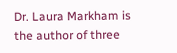Dr. Laura Markham is the author of three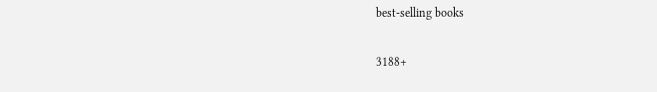best-selling books

3188+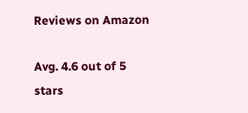Reviews on Amazon

Avg. 4.6 out of 5 stars